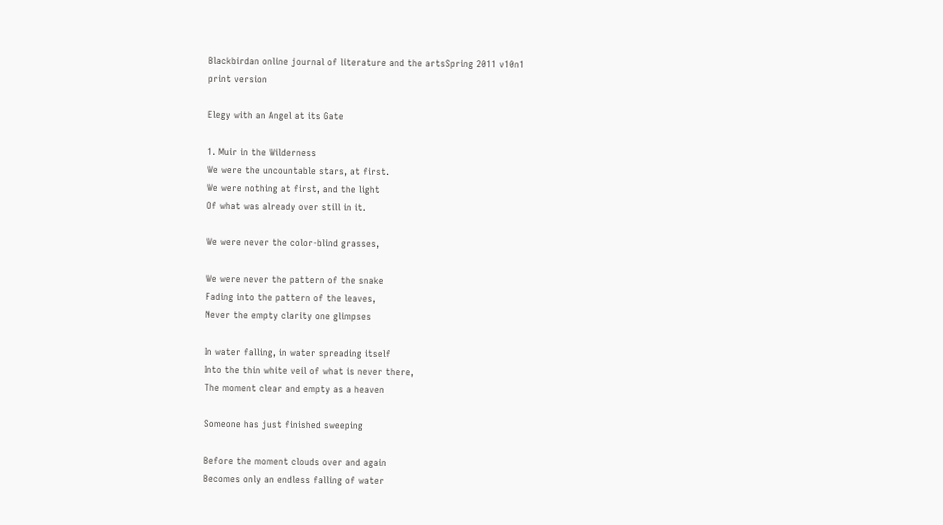Blackbirdan online journal of literature and the artsSpring 2011 v10n1
print version

Elegy with an Angel at its Gate

1. Muir in the Wilderness
We were the uncountable stars, at first.
We were nothing at first, and the light
Of what was already over still in it.

We were never the color-blind grasses,

We were never the pattern of the snake
Fading into the pattern of the leaves,
Never the empty clarity one glimpses

In water falling, in water spreading itself
Into the thin white veil of what is never there,
The moment clear and empty as a heaven

Someone has just finished sweeping

Before the moment clouds over and again
Becomes only an endless falling of water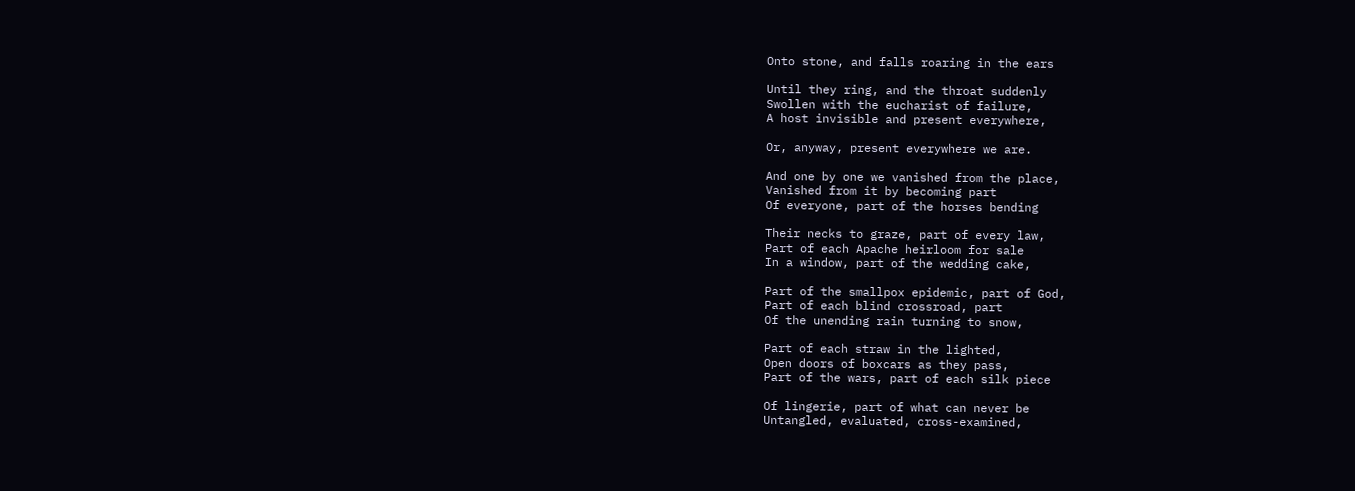Onto stone, and falls roaring in the ears

Until they ring, and the throat suddenly
Swollen with the eucharist of failure,
A host invisible and present everywhere,

Or, anyway, present everywhere we are.

And one by one we vanished from the place,
Vanished from it by becoming part
Of everyone, part of the horses bending

Their necks to graze, part of every law,
Part of each Apache heirloom for sale
In a window, part of the wedding cake,

Part of the smallpox epidemic, part of God,
Part of each blind crossroad, part
Of the unending rain turning to snow,

Part of each straw in the lighted,
Open doors of boxcars as they pass,
Part of the wars, part of each silk piece

Of lingerie, part of what can never be
Untangled, evaluated, cross-examined,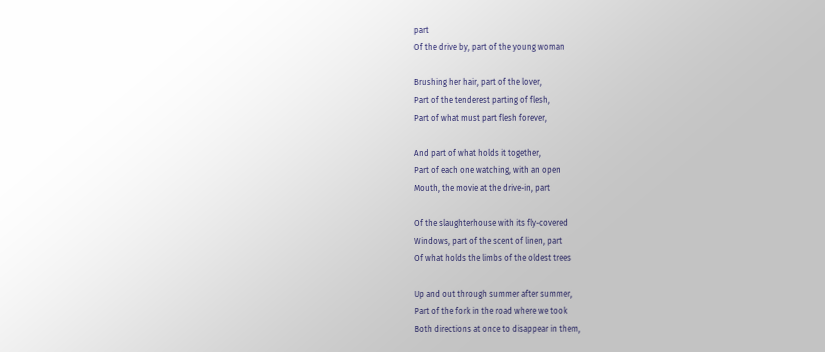part
Of the drive by, part of the young woman

Brushing her hair, part of the lover,
Part of the tenderest parting of flesh,
Part of what must part flesh forever,

And part of what holds it together,
Part of each one watching, with an open
Mouth, the movie at the drive-in, part

Of the slaughterhouse with its fly-covered
Windows, part of the scent of linen, part
Of what holds the limbs of the oldest trees

Up and out through summer after summer,
Part of the fork in the road where we took
Both directions at once to disappear in them,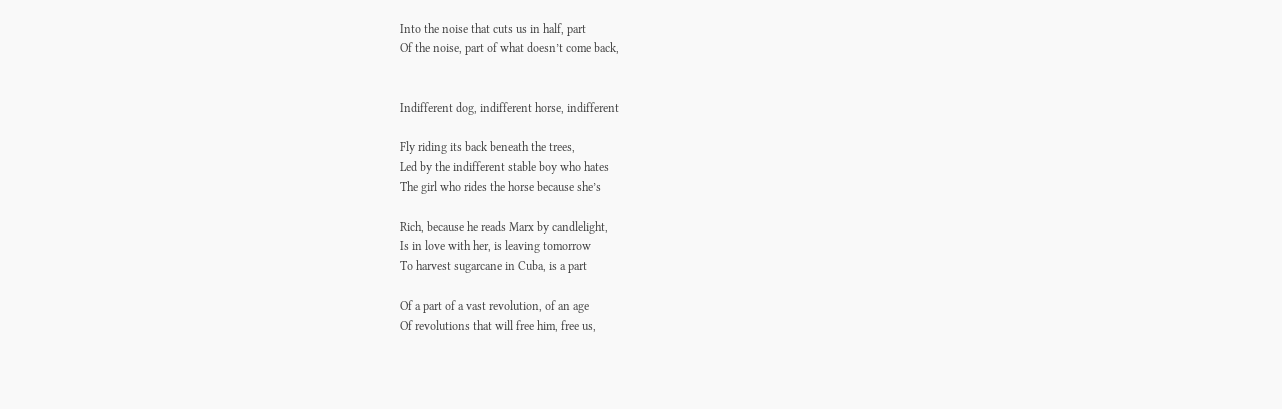Into the noise that cuts us in half, part
Of the noise, part of what doesn’t come back,


Indifferent dog, indifferent horse, indifferent

Fly riding its back beneath the trees,
Led by the indifferent stable boy who hates
The girl who rides the horse because she’s

Rich, because he reads Marx by candlelight,
Is in love with her, is leaving tomorrow
To harvest sugarcane in Cuba, is a part

Of a part of a vast revolution, of an age
Of revolutions that will free him, free us,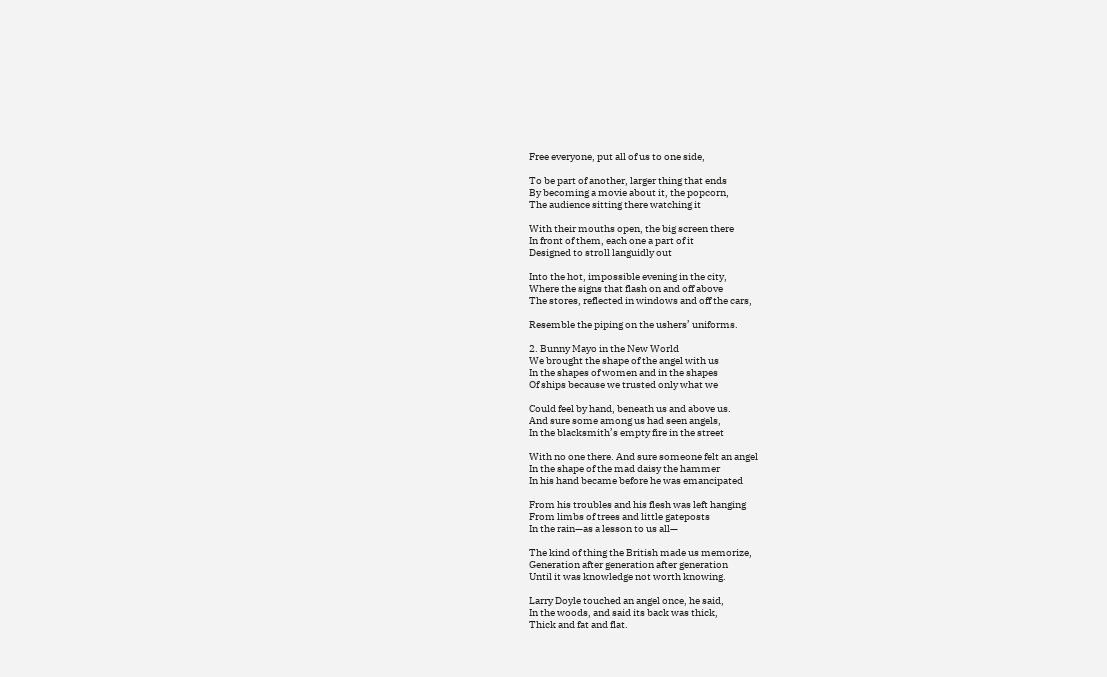Free everyone, put all of us to one side,

To be part of another, larger thing that ends
By becoming a movie about it, the popcorn,
The audience sitting there watching it

With their mouths open, the big screen there
In front of them, each one a part of it
Designed to stroll languidly out

Into the hot, impossible evening in the city,
Where the signs that flash on and off above
The stores, reflected in windows and off the cars,

Resemble the piping on the ushers’ uniforms.

2. Bunny Mayo in the New World
We brought the shape of the angel with us
In the shapes of women and in the shapes
Of ships because we trusted only what we

Could feel by hand, beneath us and above us.
And sure some among us had seen angels,
In the blacksmith’s empty fire in the street

With no one there. And sure someone felt an angel
In the shape of the mad daisy the hammer
In his hand became before he was emancipated

From his troubles and his flesh was left hanging
From limbs of trees and little gateposts
In the rain—as a lesson to us all—

The kind of thing the British made us memorize,
Generation after generation after generation
Until it was knowledge not worth knowing.

Larry Doyle touched an angel once, he said,
In the woods, and said its back was thick,
Thick and fat and flat.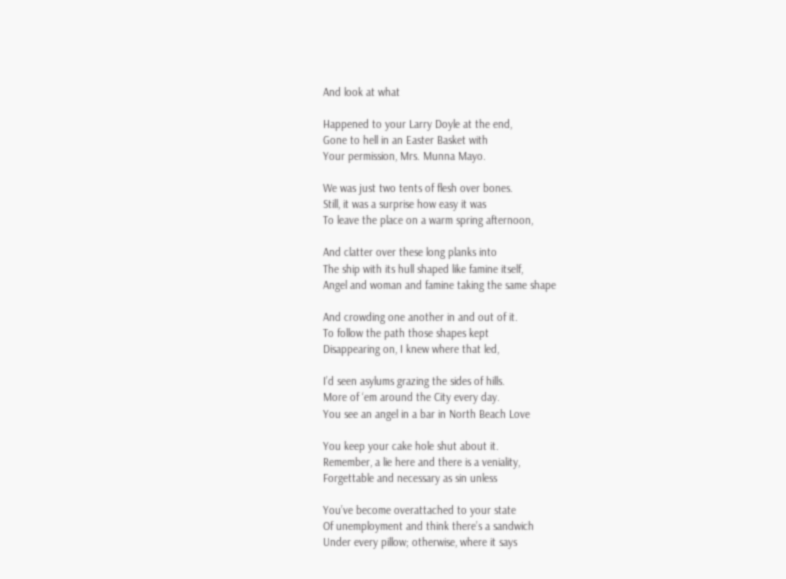And look at what

Happened to your Larry Doyle at the end,
Gone to hell in an Easter Basket with
Your permission, Mrs. Munna Mayo.

We was just two tents of flesh over bones.
Still, it was a surprise how easy it was
To leave the place on a warm spring afternoon,

And clatter over these long planks into
The ship with its hull shaped like famine itself,
Angel and woman and famine taking the same shape

And crowding one another in and out of it.
To follow the path those shapes kept
Disappearing on, I knew where that led,

I’d seen asylums grazing the sides of hills.
More of ‘em around the City every day.
You see an angel in a bar in North Beach Love

You keep your cake hole shut about it.
Remember, a lie here and there is a veniality,
Forgettable and necessary as sin unless

You’ve become overattached to your state
Of unemployment and think there’s a sandwich
Under every pillow; otherwise, where it says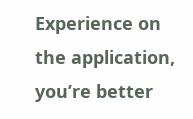Experience on the application, you’re better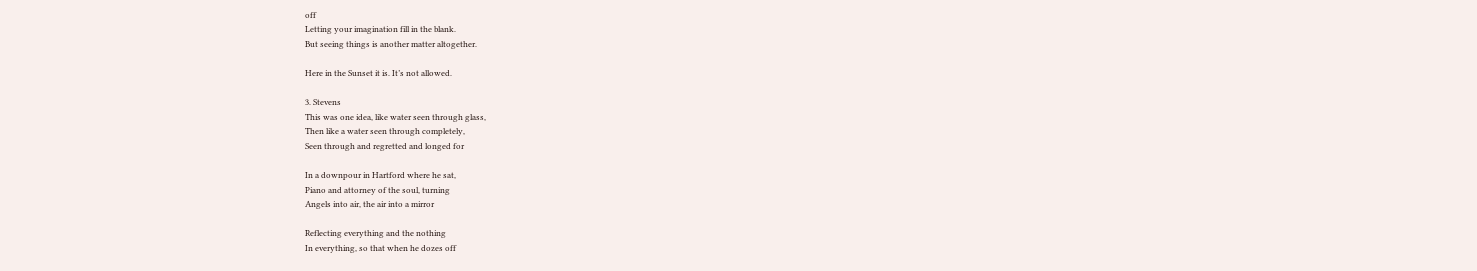off
Letting your imagination fill in the blank.
But seeing things is another matter altogether.

Here in the Sunset it is. It’s not allowed.

3. Stevens
This was one idea, like water seen through glass,
Then like a water seen through completely,
Seen through and regretted and longed for

In a downpour in Hartford where he sat,
Piano and attorney of the soul, turning
Angels into air, the air into a mirror

Reflecting everything and the nothing
In everything, so that when he dozes off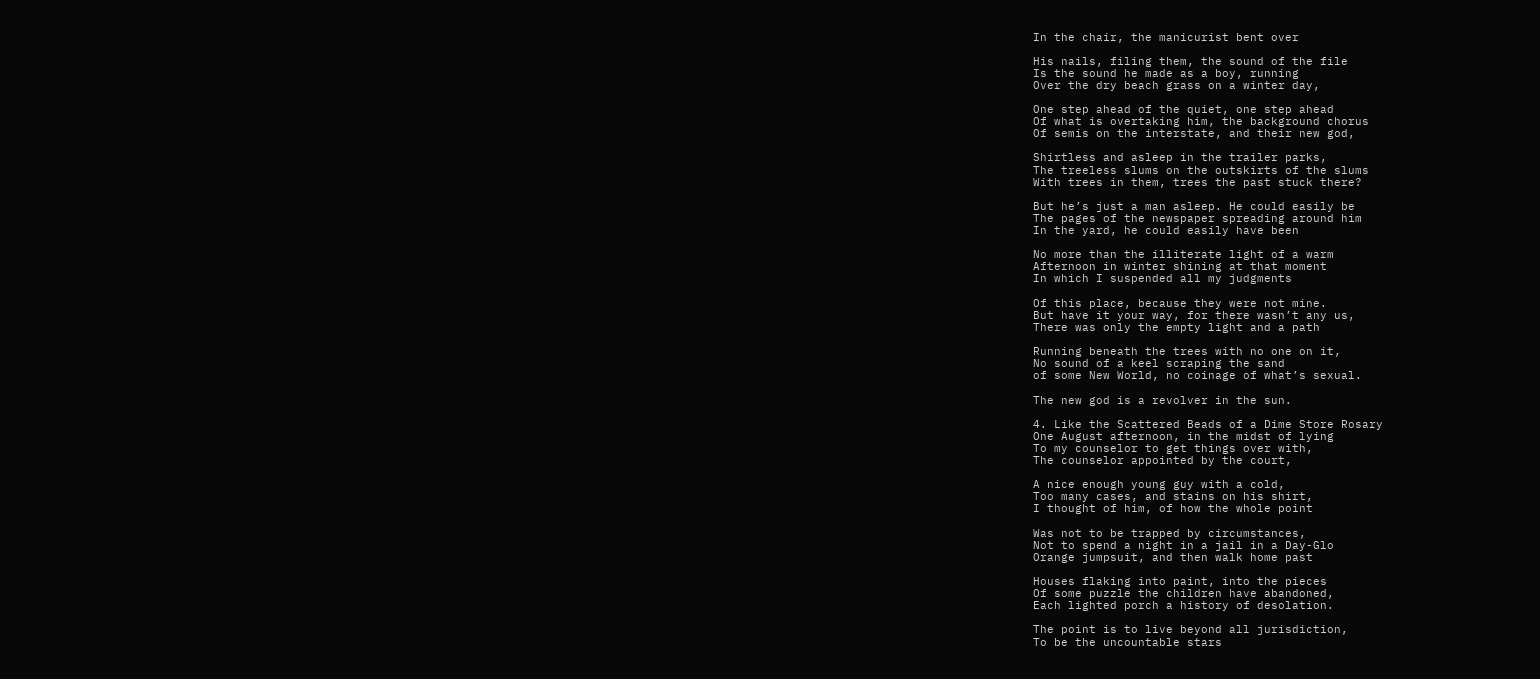In the chair, the manicurist bent over

His nails, filing them, the sound of the file
Is the sound he made as a boy, running
Over the dry beach grass on a winter day,

One step ahead of the quiet, one step ahead
Of what is overtaking him, the background chorus
Of semis on the interstate, and their new god,

Shirtless and asleep in the trailer parks,
The treeless slums on the outskirts of the slums
With trees in them, trees the past stuck there?

But he’s just a man asleep. He could easily be
The pages of the newspaper spreading around him
In the yard, he could easily have been

No more than the illiterate light of a warm
Afternoon in winter shining at that moment
In which I suspended all my judgments

Of this place, because they were not mine.
But have it your way, for there wasn’t any us,
There was only the empty light and a path

Running beneath the trees with no one on it,
No sound of a keel scraping the sand
of some New World, no coinage of what’s sexual.

The new god is a revolver in the sun.

4. Like the Scattered Beads of a Dime Store Rosary
One August afternoon, in the midst of lying
To my counselor to get things over with,
The counselor appointed by the court,

A nice enough young guy with a cold,
Too many cases, and stains on his shirt,
I thought of him, of how the whole point

Was not to be trapped by circumstances,
Not to spend a night in a jail in a Day-Glo
Orange jumpsuit, and then walk home past

Houses flaking into paint, into the pieces
Of some puzzle the children have abandoned,
Each lighted porch a history of desolation.

The point is to live beyond all jurisdiction,
To be the uncountable stars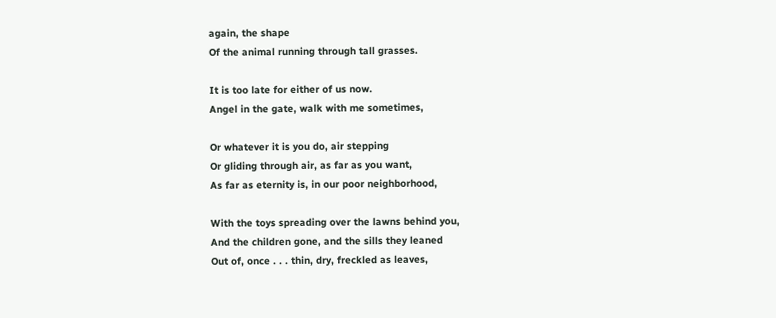again, the shape
Of the animal running through tall grasses.

It is too late for either of us now.
Angel in the gate, walk with me sometimes,

Or whatever it is you do, air stepping
Or gliding through air, as far as you want,
As far as eternity is, in our poor neighborhood,

With the toys spreading over the lawns behind you,
And the children gone, and the sills they leaned
Out of, once . . . thin, dry, freckled as leaves,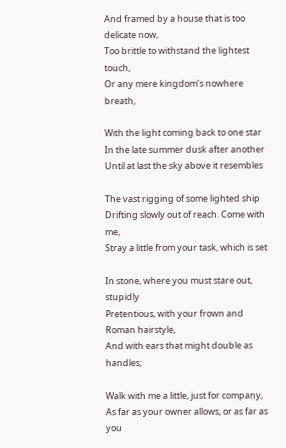And framed by a house that is too delicate now,
Too brittle to withstand the lightest touch,
Or any mere kingdom’s nowhere breath,

With the light coming back to one star
In the late summer dusk after another
Until at last the sky above it resembles

The vast rigging of some lighted ship
Drifting slowly out of reach. Come with me,
Stray a little from your task, which is set

In stone, where you must stare out, stupidly
Pretentious, with your frown and Roman hairstyle,
And with ears that might double as handles;

Walk with me a little, just for company,
As far as your owner allows, or as far as you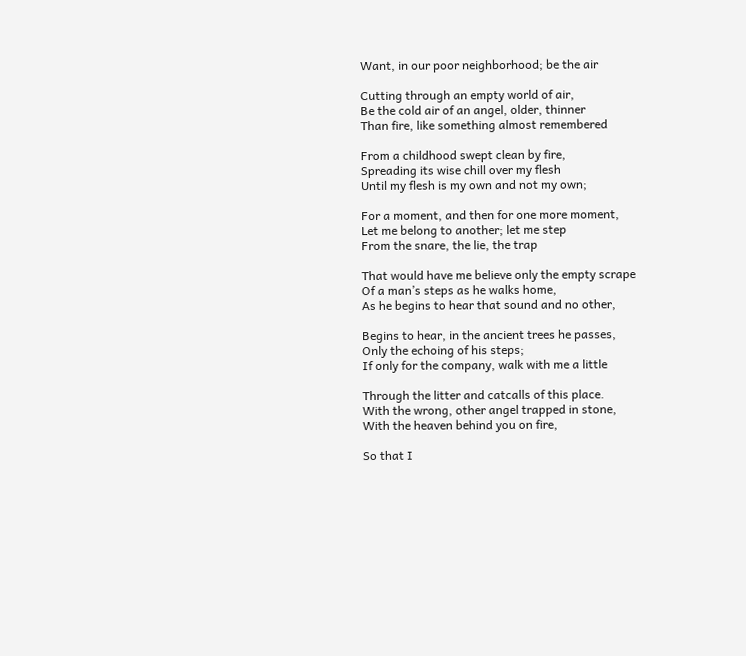Want, in our poor neighborhood; be the air

Cutting through an empty world of air,
Be the cold air of an angel, older, thinner
Than fire, like something almost remembered

From a childhood swept clean by fire,
Spreading its wise chill over my flesh
Until my flesh is my own and not my own;

For a moment, and then for one more moment,
Let me belong to another; let me step
From the snare, the lie, the trap

That would have me believe only the empty scrape
Of a man’s steps as he walks home,
As he begins to hear that sound and no other,

Begins to hear, in the ancient trees he passes,
Only the echoing of his steps;
If only for the company, walk with me a little

Through the litter and catcalls of this place.
With the wrong, other angel trapped in stone,
With the heaven behind you on fire,

So that I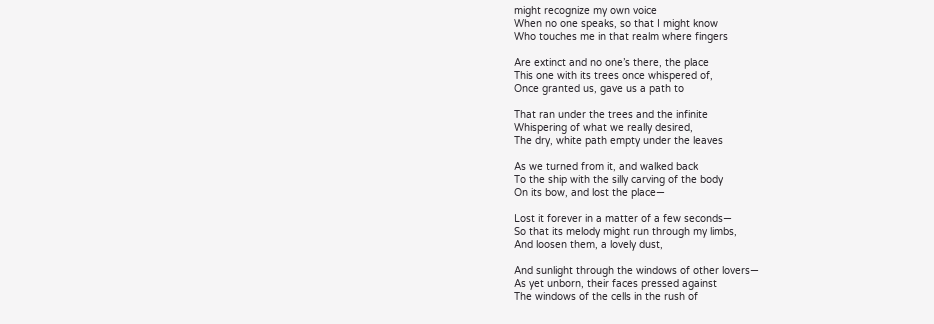might recognize my own voice
When no one speaks, so that I might know
Who touches me in that realm where fingers

Are extinct and no one’s there, the place
This one with its trees once whispered of,
Once granted us, gave us a path to

That ran under the trees and the infinite
Whispering of what we really desired,
The dry, white path empty under the leaves

As we turned from it, and walked back
To the ship with the silly carving of the body
On its bow, and lost the place—

Lost it forever in a matter of a few seconds—
So that its melody might run through my limbs,
And loosen them, a lovely dust,

And sunlight through the windows of other lovers—
As yet unborn, their faces pressed against
The windows of the cells in the rush of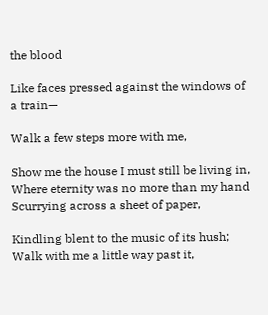the blood

Like faces pressed against the windows of a train—

Walk a few steps more with me,

Show me the house I must still be living in,
Where eternity was no more than my hand
Scurrying across a sheet of paper,

Kindling blent to the music of its hush;
Walk with me a little way past it,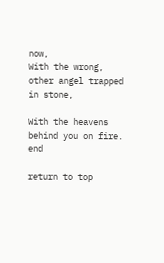now,
With the wrong, other angel trapped in stone,

With the heavens behind you on fire.  end

return to top